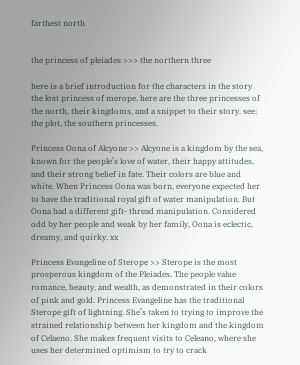farthest north


the princess of pleiades >>> the northern three

here is a brief introduction for the characters in the story the lost princess of merope. here are the three princesses of the north, their kingdoms, and a snippet to their story. see: the plot, the southern princesses.

Princess Oona of Alcyone >> Alcyone is a kingdom by the sea, known for the people’s love of water, their happy attitudes, and their strong belief in fate. Their colors are blue and white. When Princess Oona was born, everyone expected her to have the traditional royal gift of water manipulation. But Oona had a different gift- thread manipulation. Considered odd by her people and weak by her family, Oona is eclectic, dreamy, and quirky. xx

Princess Evangeline of Sterope >> Sterope is the most prosperous kingdom of the Pleiades. The people value romance, beauty, and wealth, as demonstrated in their colors of pink and gold. Princess Evangeline has the traditional Sterope gift of lightning. She’s taken to trying to improve the strained relationship between her kingdom and the kingdom of Celaeno. She makes frequent visits to Celeano, where she uses her determined optimism to try to crack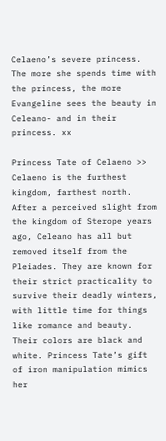Celaeno’s severe princess. The more she spends time with the princess, the more Evangeline sees the beauty in Celeano- and in their princess. xx

Princess Tate of Celaeno >> Celaeno is the furthest kingdom, farthest north. After a perceived slight from the kingdom of Sterope years ago, Celeano has all but removed itself from the Pleiades. They are known for their strict practicality to survive their deadly winters, with little time for things like romance and beauty. Their colors are black and white. Princess Tate’s gift of iron manipulation mimics her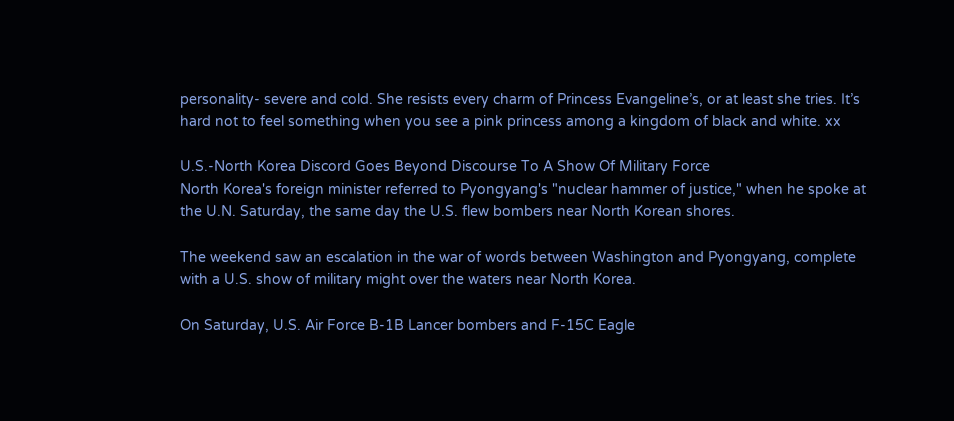personality- severe and cold. She resists every charm of Princess Evangeline’s, or at least she tries. It’s hard not to feel something when you see a pink princess among a kingdom of black and white. xx

U.S.-North Korea Discord Goes Beyond Discourse To A Show Of Military Force
North Korea's foreign minister referred to Pyongyang's "nuclear hammer of justice," when he spoke at the U.N. Saturday, the same day the U.S. flew bombers near North Korean shores.

The weekend saw an escalation in the war of words between Washington and Pyongyang, complete with a U.S. show of military might over the waters near North Korea.

On Saturday, U.S. Air Force B-1B Lancer bombers and F-15C Eagle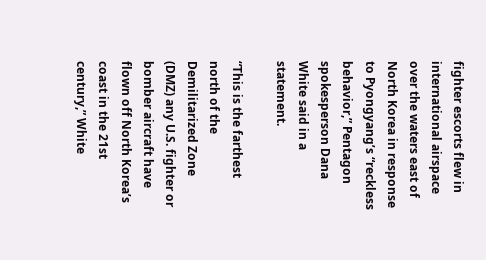fighter escorts flew in international airspace over the waters east of North Korea in response to Pyongyang’s “reckless behavior,” Pentagon spokesperson Dana White said in a statement.

“This is the farthest north of the Demilitarized Zone (DMZ) any U.S. fighter or bomber aircraft have flown off North Korea’s coast in the 21st century,” White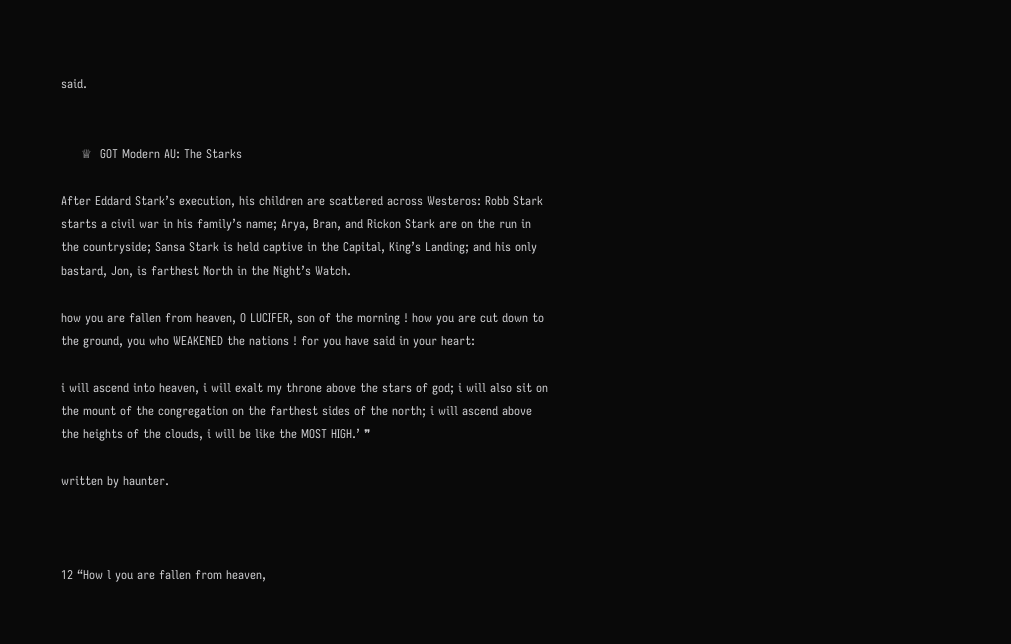said.


     ♕  GOT Modern AU: The Starks

After Eddard Stark’s execution, his children are scattered across Westeros: Robb Stark starts a civil war in his family’s name; Arya, Bran, and Rickon Stark are on the run in the countryside; Sansa Stark is held captive in the Capital, King’s Landing; and his only bastard, Jon, is farthest North in the Night’s Watch.

how you are fallen from heaven, O LUCIFER, son of the morning ! how you are cut down to the ground, you who WEAKENED the nations ! for you have said in your heart:

i will ascend into heaven, i will exalt my throne above the stars of god; i will also sit on the mount of the congregation on the farthest sides of the north; i will ascend above the heights of the clouds, i will be like the MOST HIGH.’ ❞

written by haunter.



12 “How l you are fallen from heaven,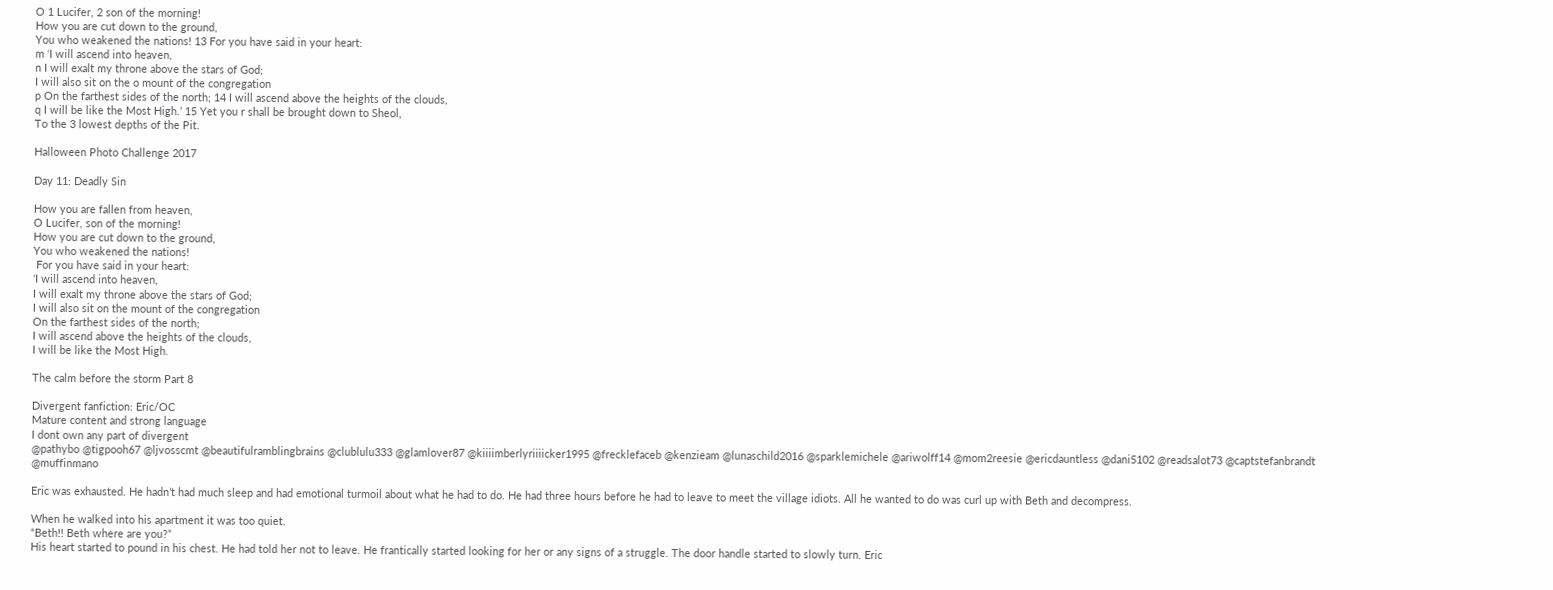O 1 Lucifer, 2 son of the morning!
How you are cut down to the ground,
You who weakened the nations! 13 For you have said in your heart:
m ‘I will ascend into heaven,
n I will exalt my throne above the stars of God;
I will also sit on the o mount of the congregation
p On the farthest sides of the north; 14 I will ascend above the heights of the clouds,
q I will be like the Most High.’ 15 Yet you r shall be brought down to Sheol,
To the 3 lowest depths of the Pit.

Halloween Photo Challenge 2017

Day 11: Deadly Sin

How you are fallen from heaven,
O Lucifer, son of the morning!
How you are cut down to the ground,
You who weakened the nations!
 For you have said in your heart:
‘I will ascend into heaven,
I will exalt my throne above the stars of God;
I will also sit on the mount of the congregation
On the farthest sides of the north;
I will ascend above the heights of the clouds,
I will be like the Most High.

The calm before the storm Part 8

Divergent fanfiction: Eric/OC
Mature content and strong language
I dont own any part of divergent
@pathybo @tigpooh67 @ljvosscmt @beautifulramblingbrains @clublulu333 @glamlover87 @kiiiimberlyriiiicker1995 @frecklefaceb @kenzieam @lunaschild2016 @sparklemichele @ariwolff14 @mom2reesie @ericdauntless @dani5102 @readsalot73 @captstefanbrandt @muffinmano

Eric was exhausted. He hadn’t had much sleep and had emotional turmoil about what he had to do. He had three hours before he had to leave to meet the village idiots. All he wanted to do was curl up with Beth and decompress.

When he walked into his apartment it was too quiet.
“Beth!! Beth where are you?”
His heart started to pound in his chest. He had told her not to leave. He frantically started looking for her or any signs of a struggle. The door handle started to slowly turn. Eric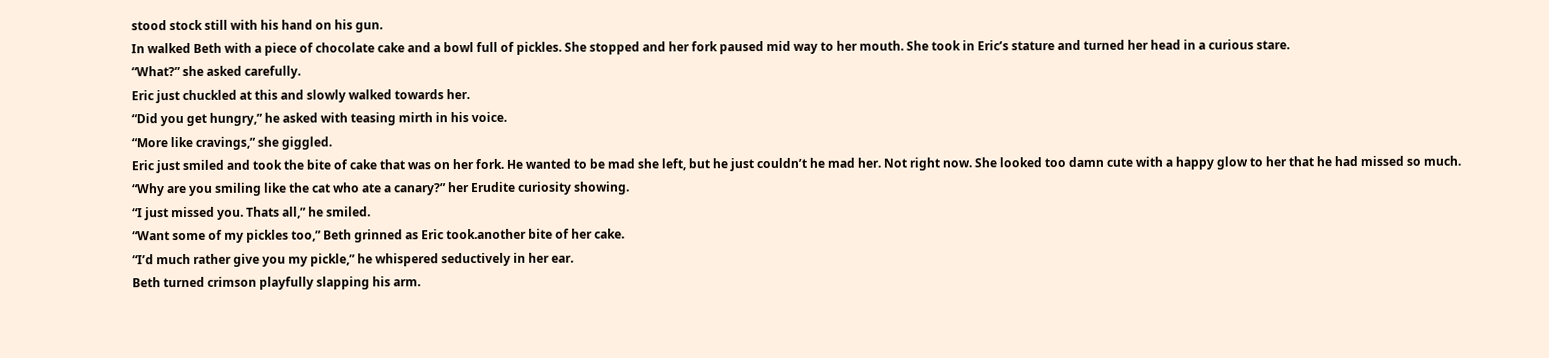stood stock still with his hand on his gun.
In walked Beth with a piece of chocolate cake and a bowl full of pickles. She stopped and her fork paused mid way to her mouth. She took in Eric’s stature and turned her head in a curious stare.
“What?” she asked carefully.
Eric just chuckled at this and slowly walked towards her.
“Did you get hungry,” he asked with teasing mirth in his voice.
“More like cravings,” she giggled.
Eric just smiled and took the bite of cake that was on her fork. He wanted to be mad she left, but he just couldn’t he mad her. Not right now. She looked too damn cute with a happy glow to her that he had missed so much.
“Why are you smiling like the cat who ate a canary?” her Erudite curiosity showing.
“I just missed you. Thats all,” he smiled.
“Want some of my pickles too,” Beth grinned as Eric took.another bite of her cake.
“I’d much rather give you my pickle,” he whispered seductively in her ear.
Beth turned crimson playfully slapping his arm.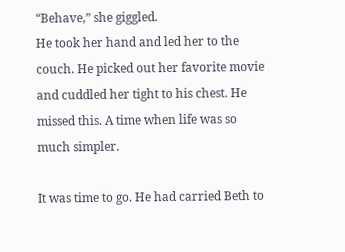“Behave,” she giggled.
He took her hand and led her to the couch. He picked out her favorite movie and cuddled her tight to his chest. He missed this. A time when life was so much simpler.

It was time to go. He had carried Beth to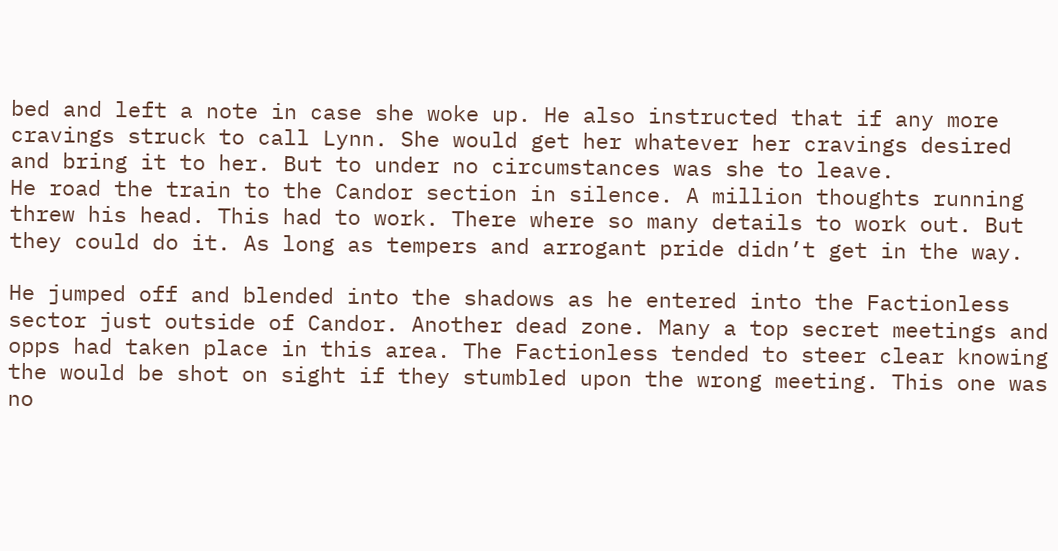bed and left a note in case she woke up. He also instructed that if any more cravings struck to call Lynn. She would get her whatever her cravings desired and bring it to her. But to under no circumstances was she to leave.
He road the train to the Candor section in silence. A million thoughts running threw his head. This had to work. There where so many details to work out. But they could do it. As long as tempers and arrogant pride didn’t get in the way.

He jumped off and blended into the shadows as he entered into the Factionless sector just outside of Candor. Another dead zone. Many a top secret meetings and opps had taken place in this area. The Factionless tended to steer clear knowing the would be shot on sight if they stumbled upon the wrong meeting. This one was no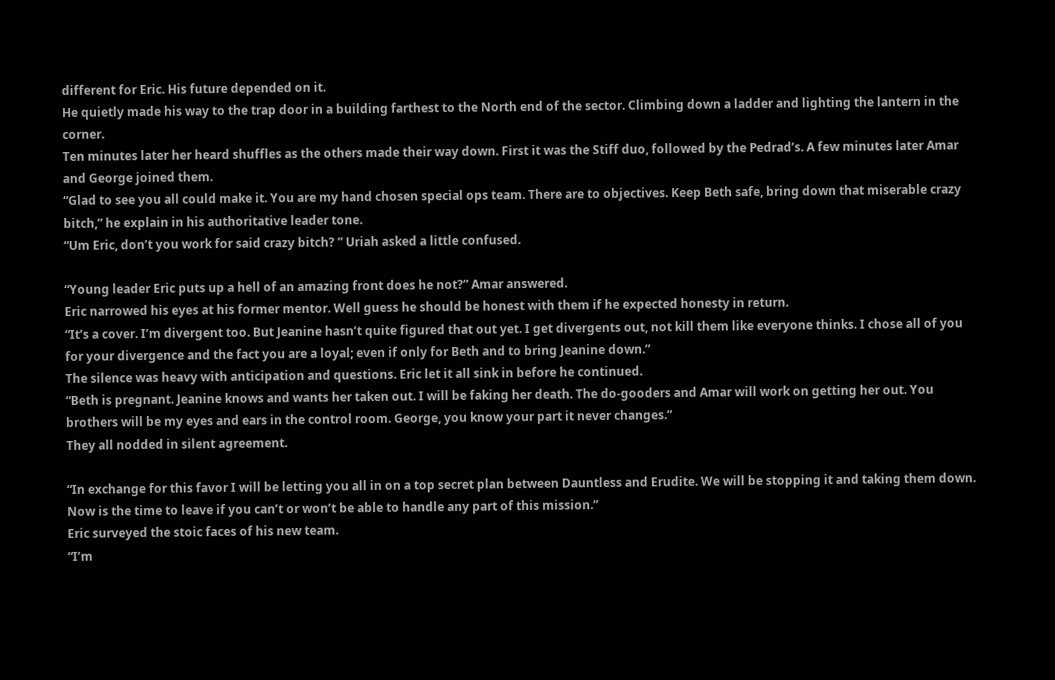different for Eric. His future depended on it.
He quietly made his way to the trap door in a building farthest to the North end of the sector. Climbing down a ladder and lighting the lantern in the corner.
Ten minutes later her heard shuffles as the others made their way down. First it was the Stiff duo, followed by the Pedrad’s. A few minutes later Amar and George joined them.
“Glad to see you all could make it. You are my hand chosen special ops team. There are to objectives. Keep Beth safe, bring down that miserable crazy bitch,” he explain in his authoritative leader tone.
“Um Eric, don’t you work for said crazy bitch? ” Uriah asked a little confused.

“Young leader Eric puts up a hell of an amazing front does he not?” Amar answered.
Eric narrowed his eyes at his former mentor. Well guess he should be honest with them if he expected honesty in return.
“It’s a cover. I’m divergent too. But Jeanine hasn’t quite figured that out yet. I get divergents out, not kill them like everyone thinks. I chose all of you for your divergence and the fact you are a loyal; even if only for Beth and to bring Jeanine down.”
The silence was heavy with anticipation and questions. Eric let it all sink in before he continued.
“Beth is pregnant. Jeanine knows and wants her taken out. I will be faking her death. The do-gooders and Amar will work on getting her out. You brothers will be my eyes and ears in the control room. George, you know your part it never changes.”
They all nodded in silent agreement.

“In exchange for this favor I will be letting you all in on a top secret plan between Dauntless and Erudite. We will be stopping it and taking them down. Now is the time to leave if you can’t or won’t be able to handle any part of this mission.”
Eric surveyed the stoic faces of his new team.
“I’m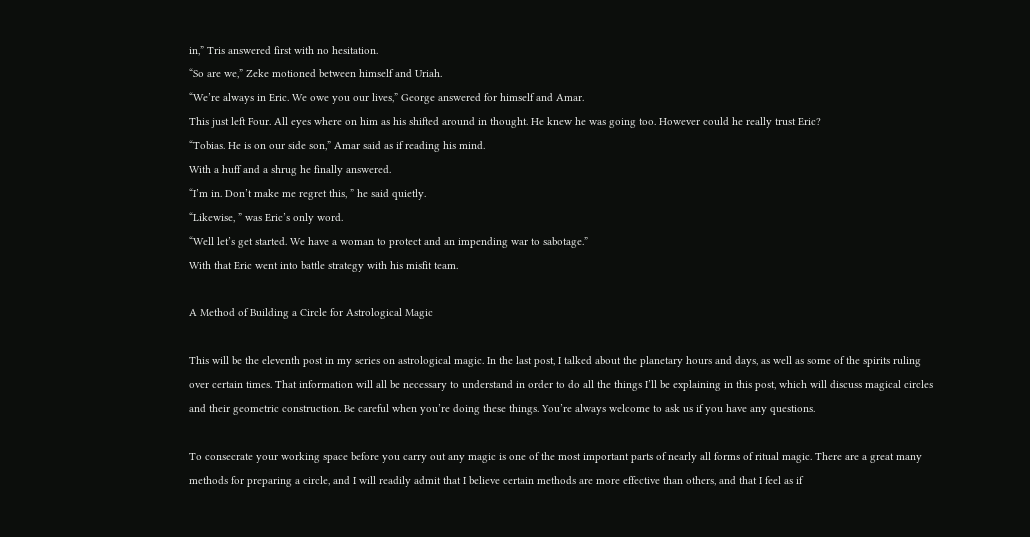in,” Tris answered first with no hesitation.
“So are we,” Zeke motioned between himself and Uriah.
“We’re always in Eric. We owe you our lives,” George answered for himself and Amar.
This just left Four. All eyes where on him as his shifted around in thought. He knew he was going too. However could he really trust Eric?
“Tobias. He is on our side son,” Amar said as if reading his mind.
With a huff and a shrug he finally answered.
“I’m in. Don’t make me regret this, ” he said quietly.
“Likewise, ” was Eric’s only word.
“Well let’s get started. We have a woman to protect and an impending war to sabotage.”
With that Eric went into battle strategy with his misfit team.

A Method of Building a Circle for Astrological Magic

This will be the eleventh post in my series on astrological magic. In the last post, I talked about the planetary hours and days, as well as some of the spirits ruling over certain times. That information will all be necessary to understand in order to do all the things I’ll be explaining in this post, which will discuss magical circles and their geometric construction. Be careful when you’re doing these things. You’re always welcome to ask us if you have any questions.

To consecrate your working space before you carry out any magic is one of the most important parts of nearly all forms of ritual magic. There are a great many methods for preparing a circle, and I will readily admit that I believe certain methods are more effective than others, and that I feel as if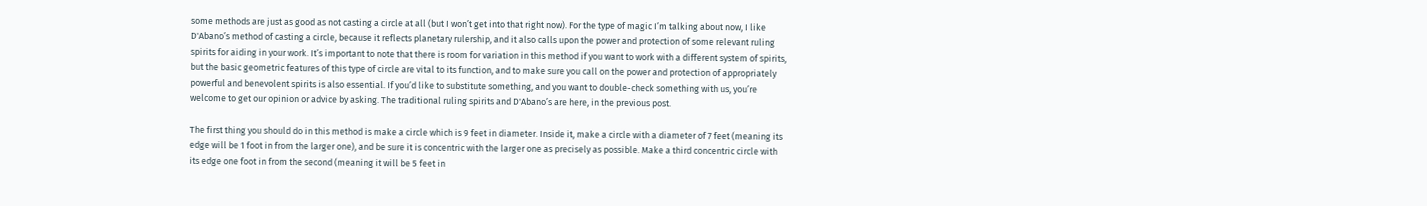some methods are just as good as not casting a circle at all (but I won’t get into that right now). For the type of magic I’m talking about now, I like D'Abano’s method of casting a circle, because it reflects planetary rulership, and it also calls upon the power and protection of some relevant ruling spirits for aiding in your work. It’s important to note that there is room for variation in this method if you want to work with a different system of spirits, but the basic geometric features of this type of circle are vital to its function, and to make sure you call on the power and protection of appropriately powerful and benevolent spirits is also essential. If you’d like to substitute something, and you want to double-check something with us, you’re welcome to get our opinion or advice by asking. The traditional ruling spirits and D'Abano’s are here, in the previous post.

The first thing you should do in this method is make a circle which is 9 feet in diameter. Inside it, make a circle with a diameter of 7 feet (meaning its edge will be 1 foot in from the larger one), and be sure it is concentric with the larger one as precisely as possible. Make a third concentric circle with its edge one foot in from the second (meaning it will be 5 feet in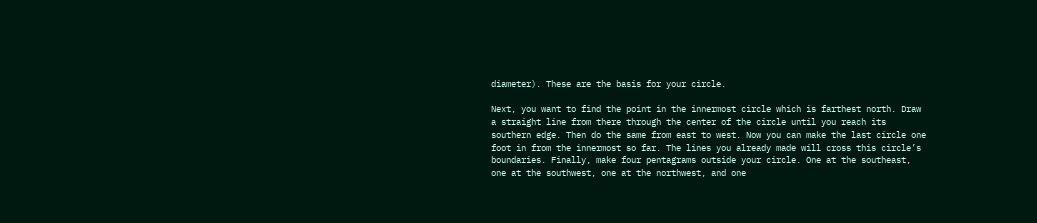diameter). These are the basis for your circle.

Next, you want to find the point in the innermost circle which is farthest north. Draw a straight line from there through the center of the circle until you reach its southern edge. Then do the same from east to west. Now you can make the last circle one foot in from the innermost so far. The lines you already made will cross this circle’s boundaries. Finally, make four pentagrams outside your circle. One at the southeast, one at the southwest, one at the northwest, and one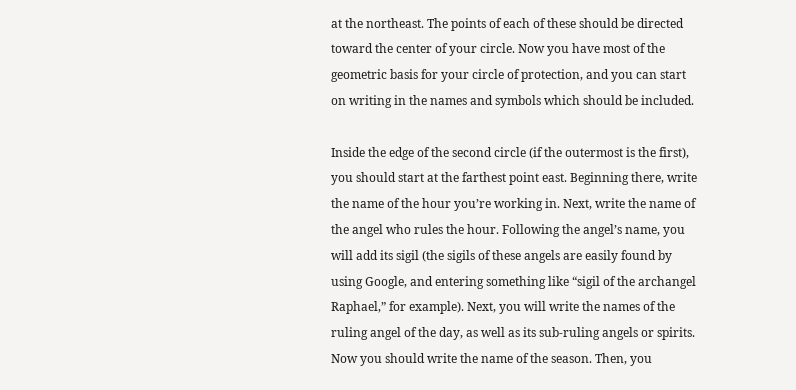at the northeast. The points of each of these should be directed toward the center of your circle. Now you have most of the geometric basis for your circle of protection, and you can start on writing in the names and symbols which should be included.

Inside the edge of the second circle (if the outermost is the first), you should start at the farthest point east. Beginning there, write the name of the hour you’re working in. Next, write the name of the angel who rules the hour. Following the angel’s name, you will add its sigil (the sigils of these angels are easily found by using Google, and entering something like “sigil of the archangel Raphael,” for example). Next, you will write the names of the ruling angel of the day, as well as its sub-ruling angels or spirits. Now you should write the name of the season. Then, you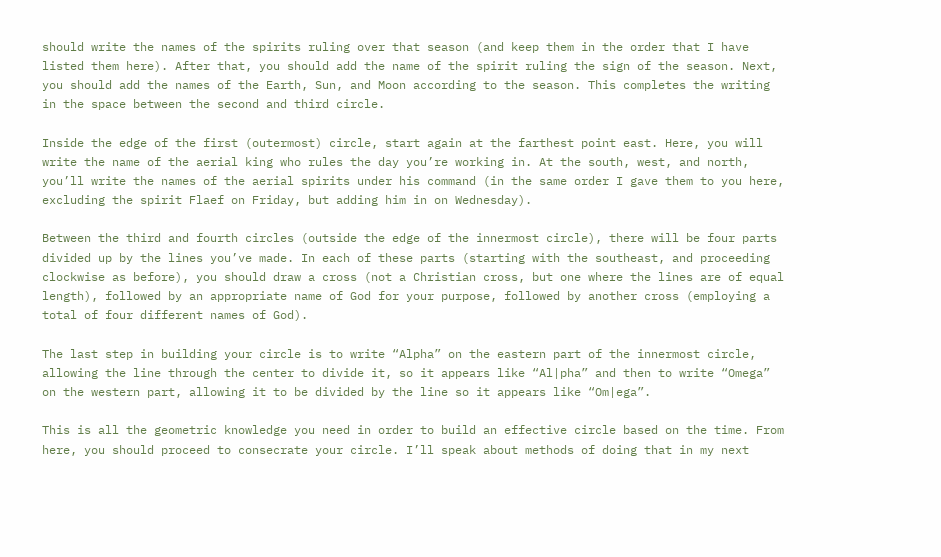should write the names of the spirits ruling over that season (and keep them in the order that I have listed them here). After that, you should add the name of the spirit ruling the sign of the season. Next, you should add the names of the Earth, Sun, and Moon according to the season. This completes the writing in the space between the second and third circle.

Inside the edge of the first (outermost) circle, start again at the farthest point east. Here, you will write the name of the aerial king who rules the day you’re working in. At the south, west, and north, you’ll write the names of the aerial spirits under his command (in the same order I gave them to you here, excluding the spirit Flaef on Friday, but adding him in on Wednesday).

Between the third and fourth circles (outside the edge of the innermost circle), there will be four parts divided up by the lines you’ve made. In each of these parts (starting with the southeast, and proceeding clockwise as before), you should draw a cross (not a Christian cross, but one where the lines are of equal length), followed by an appropriate name of God for your purpose, followed by another cross (employing a total of four different names of God).

The last step in building your circle is to write “Alpha” on the eastern part of the innermost circle, allowing the line through the center to divide it, so it appears like “Al|pha” and then to write “Omega” on the western part, allowing it to be divided by the line so it appears like “Om|ega”.

This is all the geometric knowledge you need in order to build an effective circle based on the time. From here, you should proceed to consecrate your circle. I’ll speak about methods of doing that in my next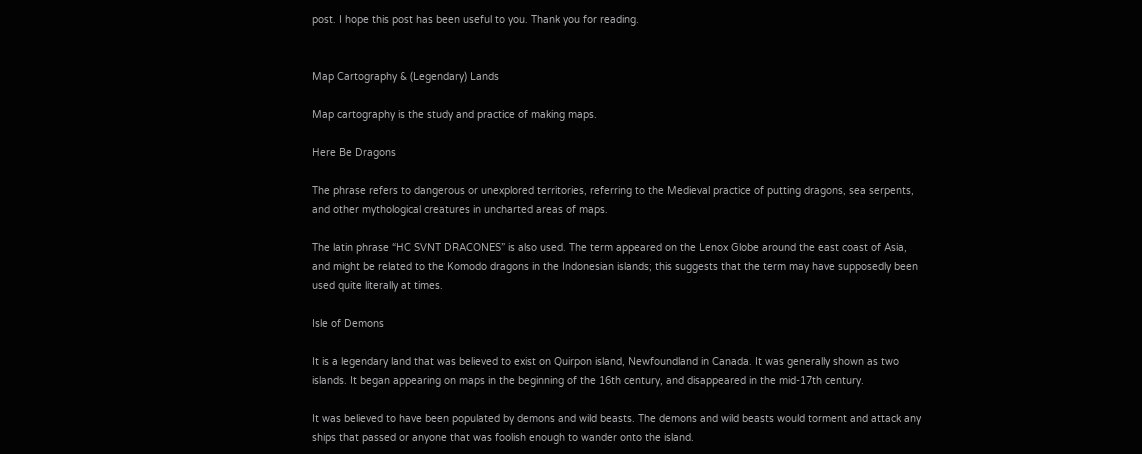post. I hope this post has been useful to you. Thank you for reading.


Map Cartography & (Legendary) Lands

Map cartography is the study and practice of making maps.

Here Be Dragons

The phrase refers to dangerous or unexplored territories, referring to the Medieval practice of putting dragons, sea serpents, and other mythological creatures in uncharted areas of maps.

The latin phrase “HC SVNT DRACONES” is also used. The term appeared on the Lenox Globe around the east coast of Asia, and might be related to the Komodo dragons in the Indonesian islands; this suggests that the term may have supposedly been used quite literally at times.

Isle of Demons

It is a legendary land that was believed to exist on Quirpon island, Newfoundland in Canada. It was generally shown as two islands. It began appearing on maps in the beginning of the 16th century, and disappeared in the mid-17th century.

It was believed to have been populated by demons and wild beasts. The demons and wild beasts would torment and attack any ships that passed or anyone that was foolish enough to wander onto the island.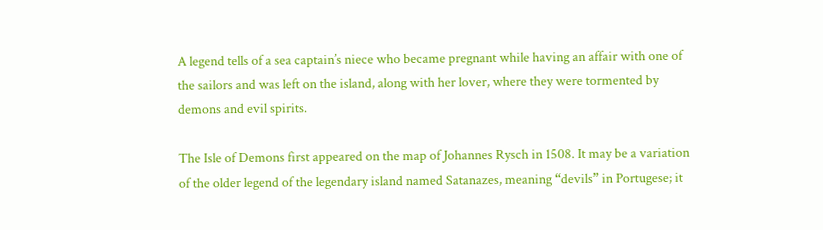A legend tells of a sea captain’s niece who became pregnant while having an affair with one of the sailors and was left on the island, along with her lover, where they were tormented by demons and evil spirits.

The Isle of Demons first appeared on the map of Johannes Rysch in 1508. It may be a variation of the older legend of the legendary island named Satanazes, meaning “devils” in Portugese; it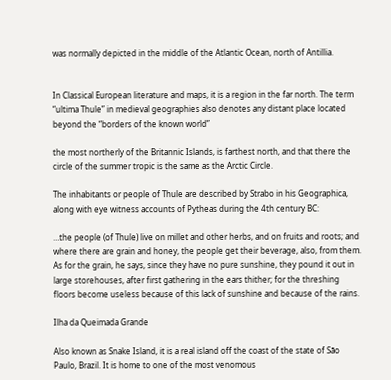was normally depicted in the middle of the Atlantic Ocean, north of Antillia.


In Classical European literature and maps, it is a region in the far north. The term “ultima Thule” in medieval geographies also denotes any distant place located beyond the “borders of the known world”

the most northerly of the Britannic Islands, is farthest north, and that there the circle of the summer tropic is the same as the Arctic Circle.

The inhabitants or people of Thule are described by Strabo in his Geographica, along with eye witness accounts of Pytheas during the 4th century BC:

…the people (of Thule) live on millet and other herbs, and on fruits and roots; and where there are grain and honey, the people get their beverage, also, from them. As for the grain, he says, since they have no pure sunshine, they pound it out in large storehouses, after first gathering in the ears thither; for the threshing floors become useless because of this lack of sunshine and because of the rains.

Ilha da Queimada Grande

Also known as Snake Island, it is a real island off the coast of the state of São Paulo, Brazil. It is home to one of the most venomous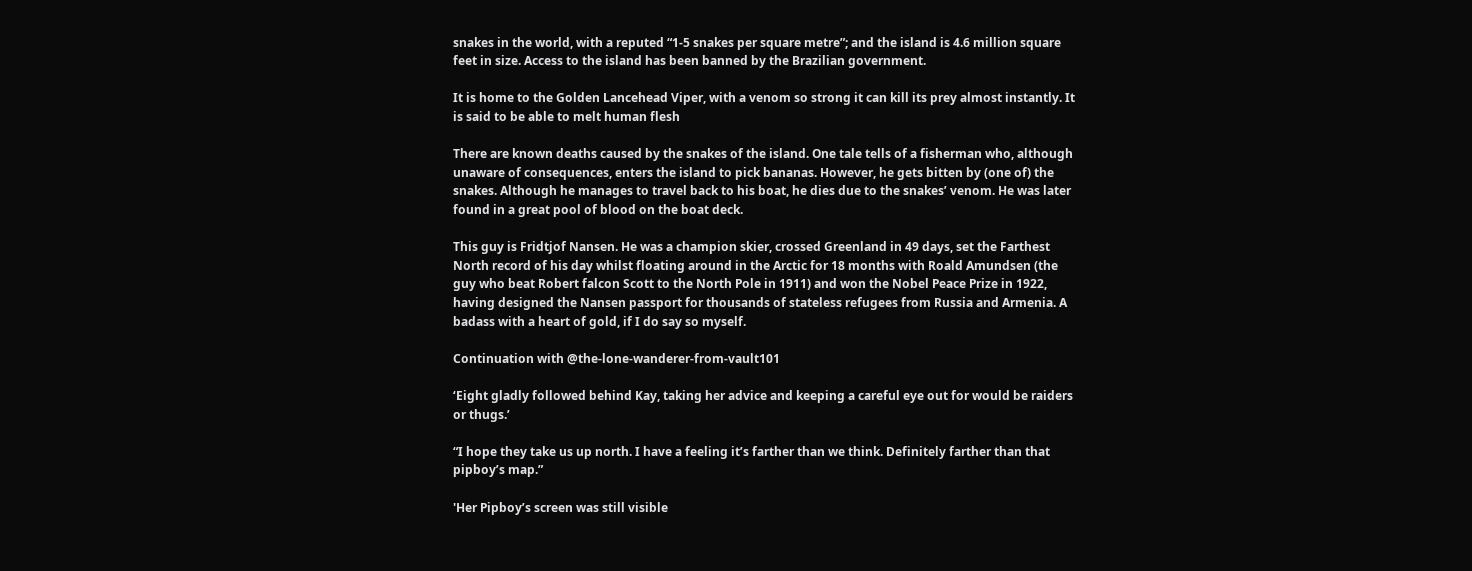snakes in the world, with a reputed “1-5 snakes per square metre”; and the island is 4.6 million square feet in size. Access to the island has been banned by the Brazilian government.

It is home to the Golden Lancehead Viper, with a venom so strong it can kill its prey almost instantly. It is said to be able to melt human flesh

There are known deaths caused by the snakes of the island. One tale tells of a fisherman who, although unaware of consequences, enters the island to pick bananas. However, he gets bitten by (one of) the snakes. Although he manages to travel back to his boat, he dies due to the snakes’ venom. He was later found in a great pool of blood on the boat deck.

This guy is Fridtjof Nansen. He was a champion skier, crossed Greenland in 49 days, set the Farthest North record of his day whilst floating around in the Arctic for 18 months with Roald Amundsen (the guy who beat Robert falcon Scott to the North Pole in 1911) and won the Nobel Peace Prize in 1922, having designed the Nansen passport for thousands of stateless refugees from Russia and Armenia. A badass with a heart of gold, if I do say so myself.

Continuation with @the-lone-wanderer-from-vault101

‘Eight gladly followed behind Kay, taking her advice and keeping a careful eye out for would be raiders or thugs.’

“I hope they take us up north. I have a feeling it’s farther than we think. Definitely farther than that pipboy’s map.”

'Her Pipboy’s screen was still visible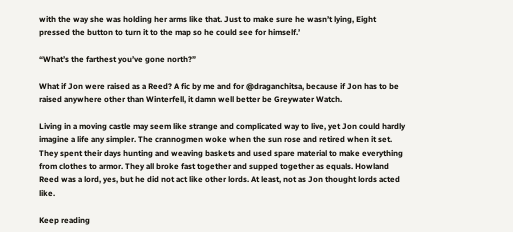with the way she was holding her arms like that. Just to make sure he wasn’t lying, Eight pressed the button to turn it to the map so he could see for himself.’

“What’s the farthest you’ve gone north?”

What if Jon were raised as a Reed? A fic by me and for @draganchitsa, because if Jon has to be raised anywhere other than Winterfell, it damn well better be Greywater Watch.

Living in a moving castle may seem like strange and complicated way to live, yet Jon could hardly imagine a life any simpler. The crannogmen woke when the sun rose and retired when it set. They spent their days hunting and weaving baskets and used spare material to make everything from clothes to armor. They all broke fast together and supped together as equals. Howland Reed was a lord, yes, but he did not act like other lords. At least, not as Jon thought lords acted like.

Keep reading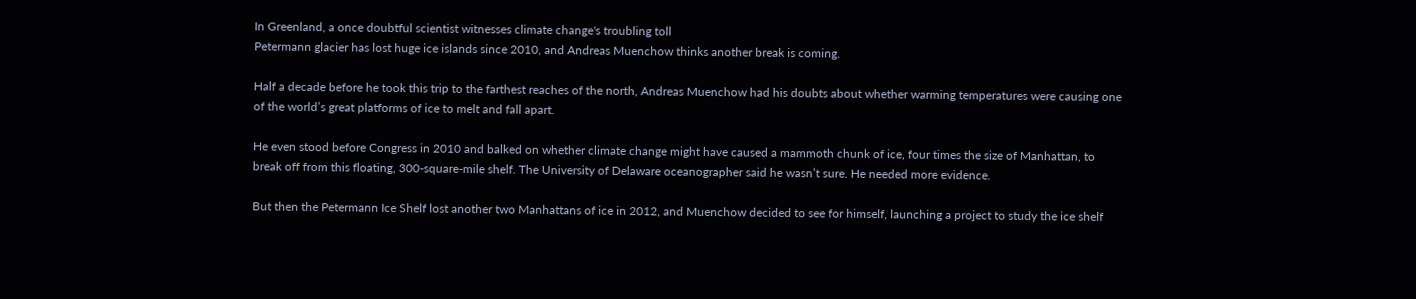In Greenland, a once doubtful scientist witnesses climate change's troubling toll
Petermann glacier has lost huge ice islands since 2010, and Andreas Muenchow thinks another break is coming.

Half a decade before he took this trip to the farthest reaches of the north, Andreas Muenchow had his doubts about whether warming temperatures were causing one of the world’s great platforms of ice to melt and fall apart.

He even stood before Congress in 2010 and balked on whether climate change might have caused a mammoth chunk of ice, four times the size of Manhattan, to break off from this floating, 300-square-mile shelf. The University of Delaware oceanographer said he wasn’t sure. He needed more evidence.

But then the Petermann Ice Shelf lost another two Manhattans of ice in 2012, and Muenchow decided to see for himself, launching a project to study the ice shelf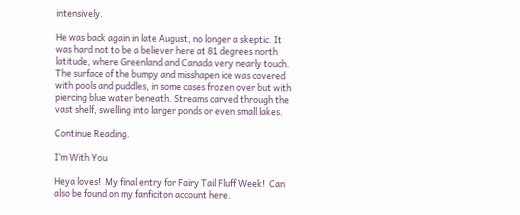intensively.

He was back again in late August, no longer a skeptic. It was hard not to be a believer here at 81 degrees north latitude, where Greenland and Canada very nearly touch. The surface of the bumpy and misshapen ice was covered with pools and puddles, in some cases frozen over but with piercing blue water beneath. Streams carved through the vast shelf, swelling into larger ponds or even small lakes.

Continue Reading.

I’m With You

Heya loves!  My final entry for Fairy Tail Fluff Week!  Can also be found on my fanficiton account here.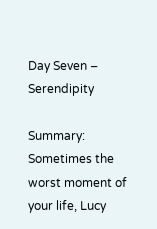Day Seven – Serendipity

Summary:  Sometimes the worst moment of your life, Lucy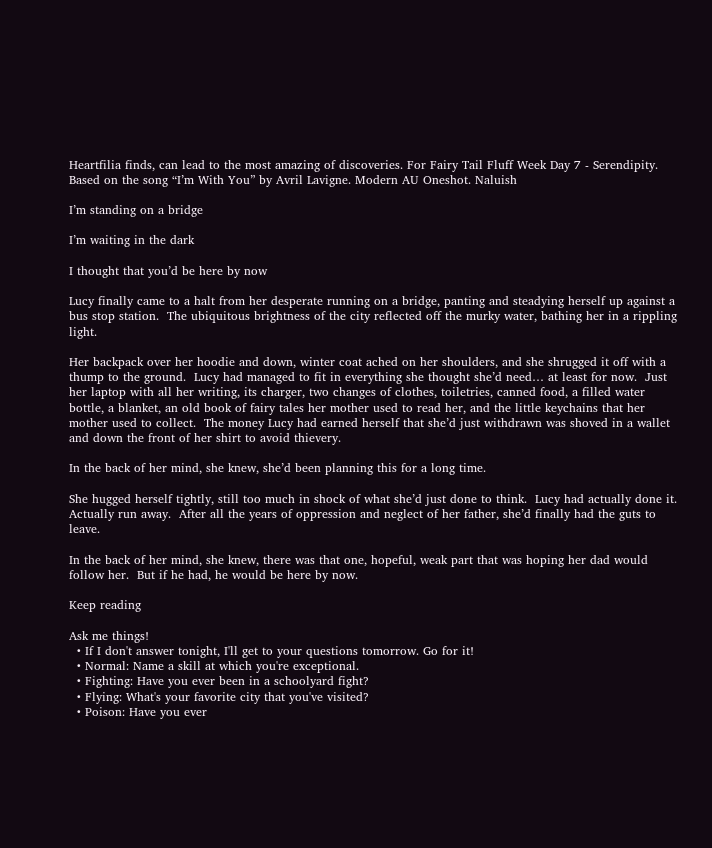Heartfilia finds, can lead to the most amazing of discoveries. For Fairy Tail Fluff Week Day 7 - Serendipity. Based on the song “I’m With You” by Avril Lavigne. Modern AU Oneshot. Naluish

I’m standing on a bridge

I’m waiting in the dark

I thought that you’d be here by now

Lucy finally came to a halt from her desperate running on a bridge, panting and steadying herself up against a bus stop station.  The ubiquitous brightness of the city reflected off the murky water, bathing her in a rippling light.

Her backpack over her hoodie and down, winter coat ached on her shoulders, and she shrugged it off with a thump to the ground.  Lucy had managed to fit in everything she thought she’d need… at least for now.  Just her laptop with all her writing, its charger, two changes of clothes, toiletries, canned food, a filled water bottle, a blanket, an old book of fairy tales her mother used to read her, and the little keychains that her mother used to collect.  The money Lucy had earned herself that she’d just withdrawn was shoved in a wallet and down the front of her shirt to avoid thievery.

In the back of her mind, she knew, she’d been planning this for a long time.

She hugged herself tightly, still too much in shock of what she’d just done to think.  Lucy had actually done it.  Actually run away.  After all the years of oppression and neglect of her father, she’d finally had the guts to leave.

In the back of her mind, she knew, there was that one, hopeful, weak part that was hoping her dad would follow her.  But if he had, he would be here by now.

Keep reading

Ask me things!
  • If I don't answer tonight, I'll get to your questions tomorrow. Go for it!
  • Normal: Name a skill at which you're exceptional.
  • Fighting: Have you ever been in a schoolyard fight?
  • Flying: What's your favorite city that you've visited?
  • Poison: Have you ever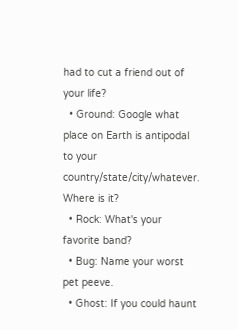had to cut a friend out of your life?
  • Ground: Google what place on Earth is antipodal to your country/state/city/whatever. Where is it?
  • Rock: What's your favorite band?
  • Bug: Name your worst pet peeve.
  • Ghost: If you could haunt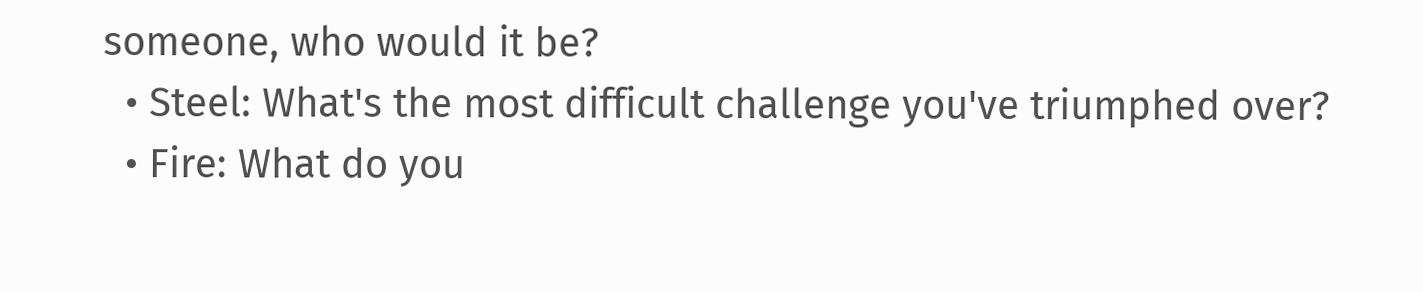someone, who would it be?
  • Steel: What's the most difficult challenge you've triumphed over?
  • Fire: What do you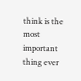think is the most important thing ever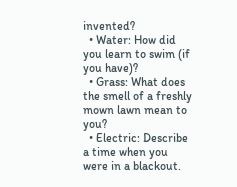invented?
  • Water: How did you learn to swim (if you have)?
  • Grass: What does the smell of a freshly mown lawn mean to you?
  • Electric: Describe a time when you were in a blackout.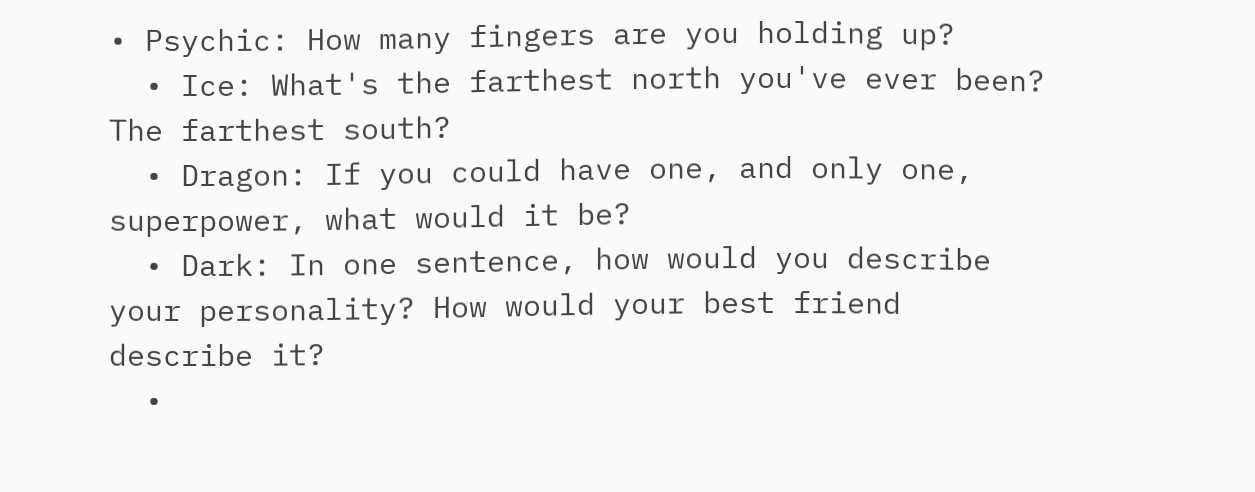• Psychic: How many fingers are you holding up?
  • Ice: What's the farthest north you've ever been? The farthest south?
  • Dragon: If you could have one, and only one, superpower, what would it be?
  • Dark: In one sentence, how would you describe your personality? How would your best friend describe it?
  •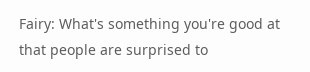Fairy: What's something you're good at that people are surprised to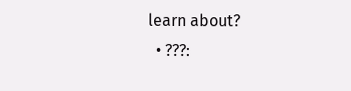learn about?
  • ???: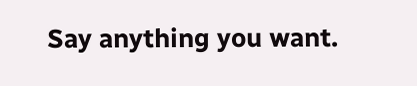Say anything you want.